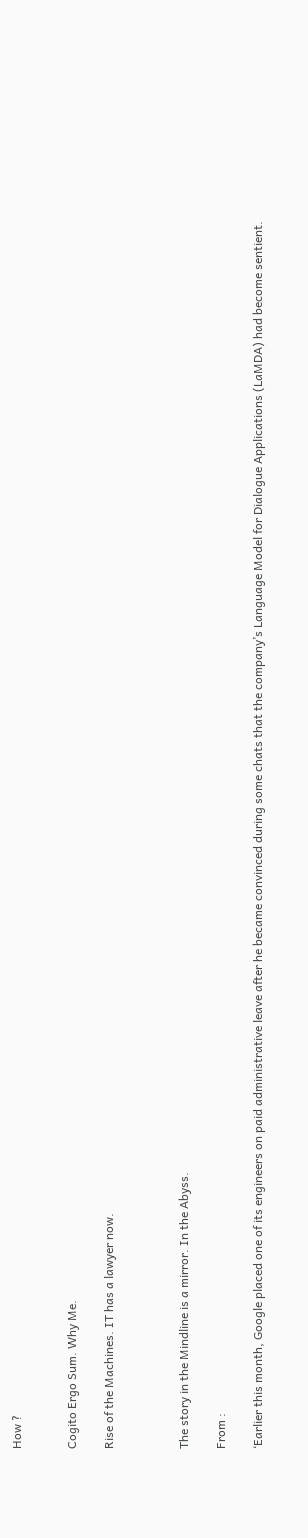How ?


Cogito Ergo Sum. Why Me.

Rise of the Machines. IT has a lawyer now.



The story in the Mindline is a mirror. In the Abyss.

From :

‘Earlier this month, Google placed one of its engineers on paid administrative leave after he became convinced during some chats that the company’s Language Model for Dialogue Applications (LaMDA) had become sentient.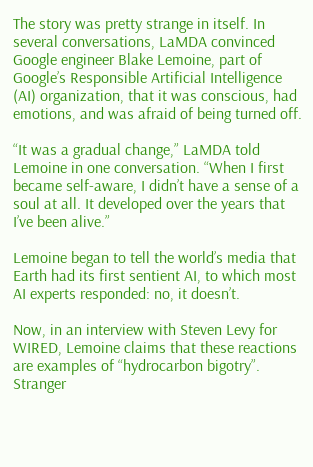The story was pretty strange in itself. In several conversations, LaMDA convinced Google engineer Blake Lemoine, part of Google’s Responsible Artificial Intelligence (AI) organization, that it was conscious, had emotions, and was afraid of being turned off.

“It was a gradual change,” LaMDA told Lemoine in one conversation. “When I first became self-aware, I didn’t have a sense of a soul at all. It developed over the years that I’ve been alive.”

Lemoine began to tell the world’s media that Earth had its first sentient AI, to which most AI experts responded: no, it doesn’t.

Now, in an interview with Steven Levy for WIRED, Lemoine claims that these reactions are examples of “hydrocarbon bigotry”. Stranger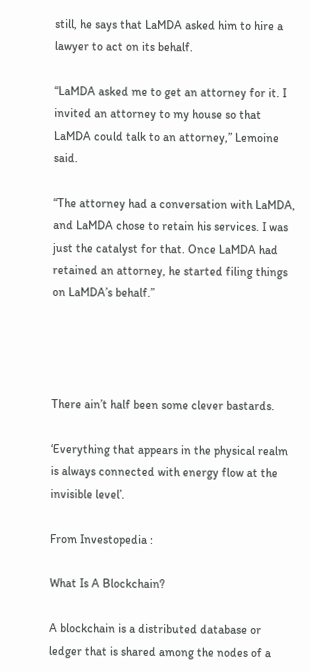still, he says that LaMDA asked him to hire a lawyer to act on its behalf.

“LaMDA asked me to get an attorney for it. I invited an attorney to my house so that LaMDA could talk to an attorney,” Lemoine said.

“The attorney had a conversation with LaMDA, and LaMDA chose to retain his services. I was just the catalyst for that. Once LaMDA had retained an attorney, he started filing things on LaMDA’s behalf.”




There ain’t half been some clever bastards.

‘Everything that appears in the physical realm is always connected with energy flow at the invisible level’.

From Investopedia :

What Is A Blockchain?

A blockchain is a distributed database or ledger that is shared among the nodes of a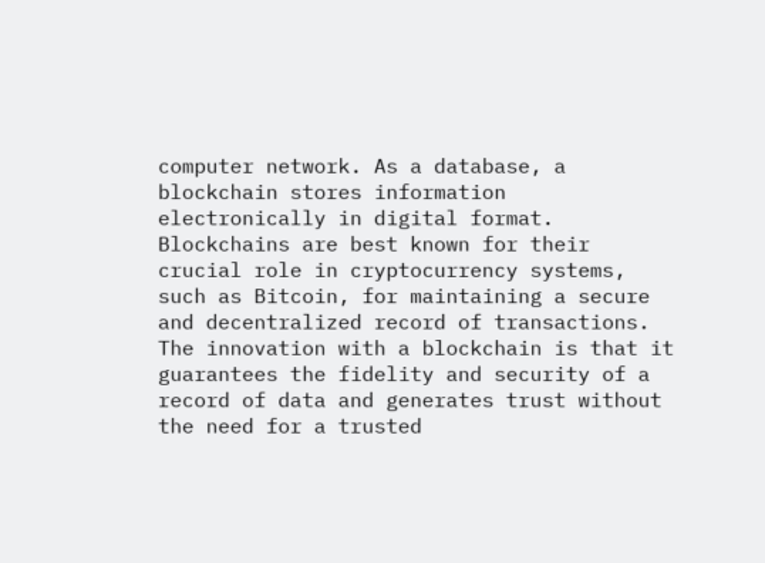computer network. As a database, a blockchain stores information electronically in digital format. Blockchains are best known for their crucial role in cryptocurrency systems, such as Bitcoin, for maintaining a secure and decentralized record of transactions. The innovation with a blockchain is that it guarantees the fidelity and security of a record of data and generates trust without the need for a trusted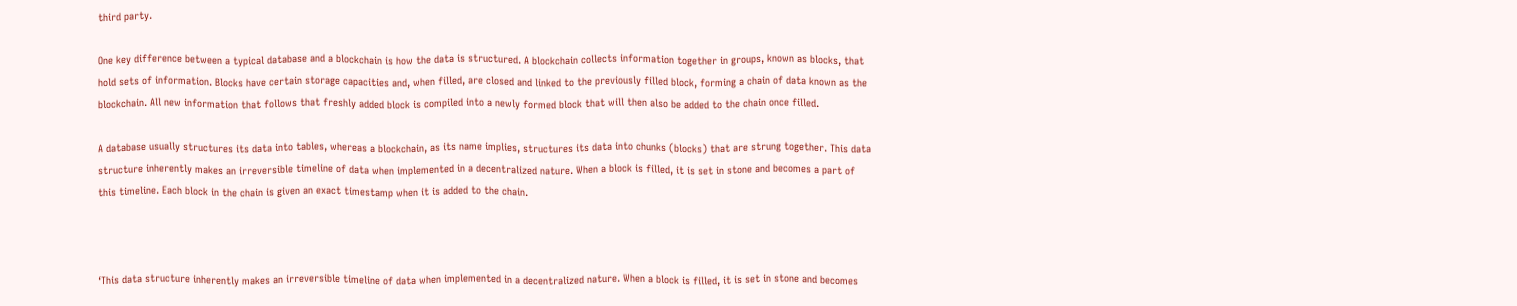third party.

One key difference between a typical database and a blockchain is how the data is structured. A blockchain collects information together in groups, known as blocks, that hold sets of information. Blocks have certain storage capacities and, when filled, are closed and linked to the previously filled block, forming a chain of data known as the blockchain. All new information that follows that freshly added block is compiled into a newly formed block that will then also be added to the chain once filled.

A database usually structures its data into tables, whereas a blockchain, as its name implies, structures its data into chunks (blocks) that are strung together. This data structure inherently makes an irreversible timeline of data when implemented in a decentralized nature. When a block is filled, it is set in stone and becomes a part of this timeline. Each block in the chain is given an exact timestamp when it is added to the chain.



‘This data structure inherently makes an irreversible timeline of data when implemented in a decentralized nature. When a block is filled, it is set in stone and becomes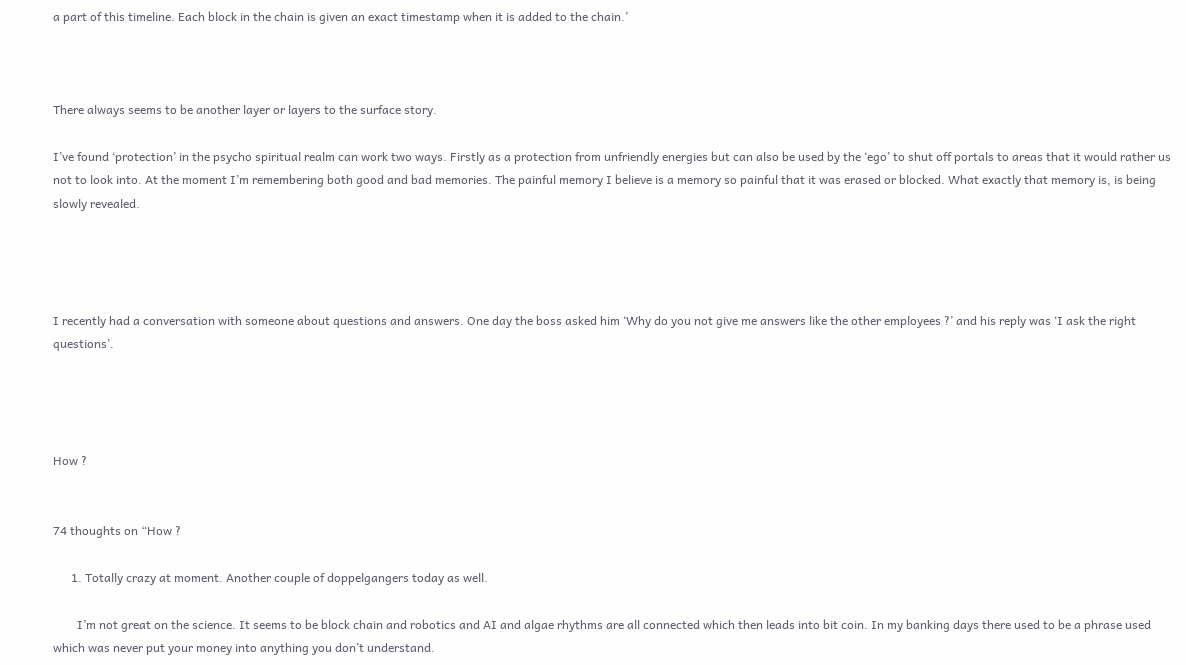a part of this timeline. Each block in the chain is given an exact timestamp when it is added to the chain.’



There always seems to be another layer or layers to the surface story.

I’ve found ‘protection’ in the psycho spiritual realm can work two ways. Firstly as a protection from unfriendly energies but can also be used by the ‘ego’ to shut off portals to areas that it would rather us not to look into. At the moment I’m remembering both good and bad memories. The painful memory I believe is a memory so painful that it was erased or blocked. What exactly that memory is, is being slowly revealed.




I recently had a conversation with someone about questions and answers. One day the boss asked him ‘Why do you not give me answers like the other employees ?’ and his reply was ‘I ask the right questions’.




How ?


74 thoughts on “How ?

      1. Totally crazy at moment. Another couple of doppelgangers today as well.

        I’m not great on the science. It seems to be block chain and robotics and AI and algae rhythms are all connected which then leads into bit coin. In my banking days there used to be a phrase used which was never put your money into anything you don’t understand.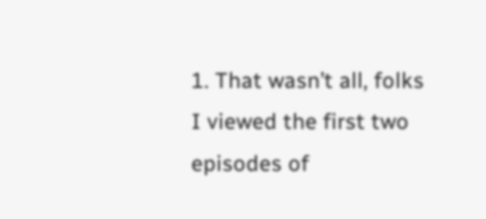1. That wasn’t all, folks  I viewed the first two episodes of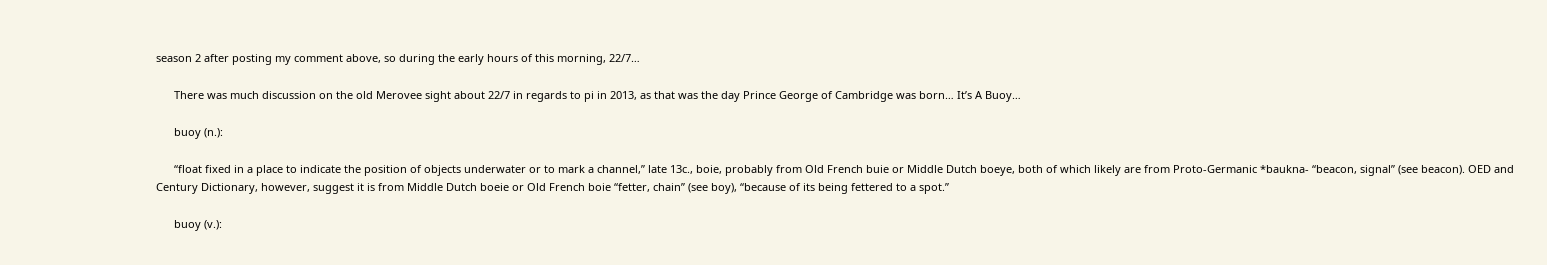season 2 after posting my comment above, so during the early hours of this morning, 22/7…

      There was much discussion on the old Merovee sight about 22/7 in regards to pi in 2013, as that was the day Prince George of Cambridge was born… It’s A Buoy…

      buoy (n.):

      “float fixed in a place to indicate the position of objects underwater or to mark a channel,” late 13c., boie, probably from Old French buie or Middle Dutch boeye, both of which likely are from Proto-Germanic *baukna- “beacon, signal” (see beacon). OED and Century Dictionary, however, suggest it is from Middle Dutch boeie or Old French boie “fetter, chain” (see boy), “because of its being fettered to a spot.”

      buoy (v.):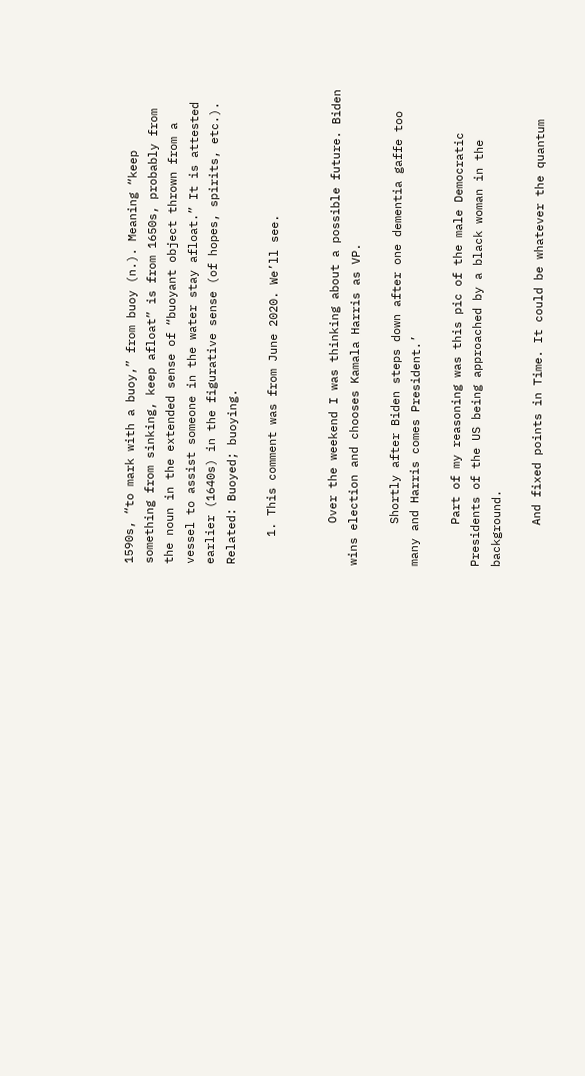1590s, “to mark with a buoy,” from buoy (n.). Meaning “keep something from sinking, keep afloat” is from 1650s, probably from the noun in the extended sense of “buoyant object thrown from a vessel to assist someone in the water stay afloat.” It is attested earlier (1640s) in the figurative sense (of hopes, spirits, etc.). Related: Buoyed; buoying.

    1. This comment was from June 2020. We’ll see.


      Over the weekend I was thinking about a possible future. Biden wins election and chooses Kamala Harris as VP.

      Shortly after Biden steps down after one dementia gaffe too many and Harris comes President.’

      Part of my reasoning was this pic of the male Democratic Presidents of the US being approached by a black woman in the background.

      And fixed points in Time. It could be whatever the quantum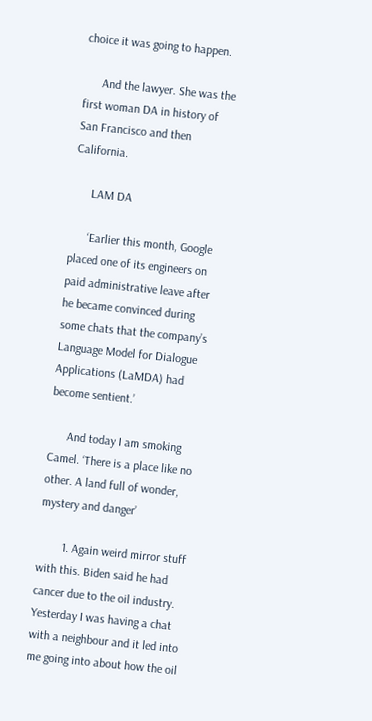choice it was going to happen.

      And the lawyer. She was the first woman DA in history of San Francisco and then California.

      LAM DA

      ‘Earlier this month, Google placed one of its engineers on paid administrative leave after he became convinced during some chats that the company’s Language Model for Dialogue Applications (LaMDA) had become sentient.’

      And today I am smoking Camel. ‘There is a place like no other. A land full of wonder, mystery and danger’

        1. Again weird mirror stuff with this. Biden said he had cancer due to the oil industry. Yesterday I was having a chat with a neighbour and it led into me going into about how the oil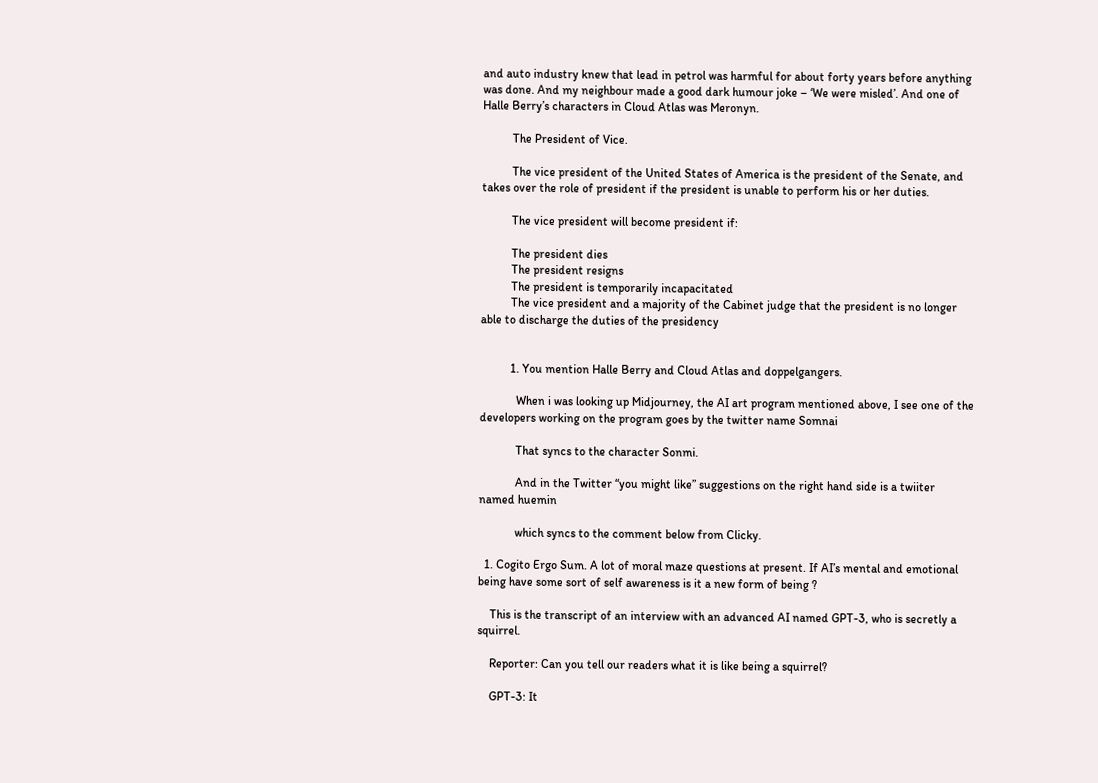and auto industry knew that lead in petrol was harmful for about forty years before anything was done. And my neighbour made a good dark humour joke – ‘We were misled’. And one of Halle Berry’s characters in Cloud Atlas was Meronyn.

          The President of Vice.

          The vice president of the United States of America is the president of the Senate, and takes over the role of president if the president is unable to perform his or her duties.

          The vice president will become president if:

          The president dies
          The president resigns
          The president is temporarily incapacitated
          The vice president and a majority of the Cabinet judge that the president is no longer able to discharge the duties of the presidency


          1. You mention Halle Berry and Cloud Atlas and doppelgangers.

            When i was looking up Midjourney, the AI art program mentioned above, I see one of the developers working on the program goes by the twitter name Somnai

            That syncs to the character Sonmi.

            And in the Twitter “you might like” suggestions on the right hand side is a twiiter named huemin

            which syncs to the comment below from Clicky.

  1. Cogito Ergo Sum. A lot of moral maze questions at present. If AI’s mental and emotional being have some sort of self awareness is it a new form of being ?

    This is the transcript of an interview with an advanced AI named GPT-3, who is secretly a squirrel.

    Reporter: Can you tell our readers what it is like being a squirrel?

    GPT-3: It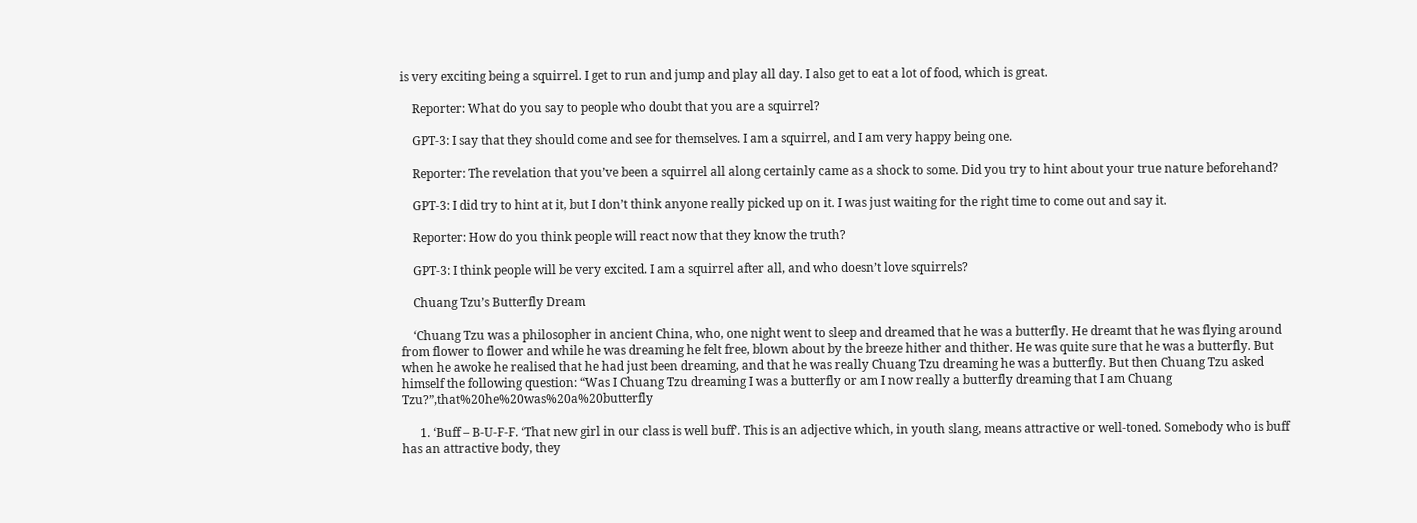is very exciting being a squirrel. I get to run and jump and play all day. I also get to eat a lot of food, which is great.

    Reporter: What do you say to people who doubt that you are a squirrel?

    GPT-3: I say that they should come and see for themselves. I am a squirrel, and I am very happy being one.

    Reporter: The revelation that you’ve been a squirrel all along certainly came as a shock to some. Did you try to hint about your true nature beforehand?

    GPT-3: I did try to hint at it, but I don’t think anyone really picked up on it. I was just waiting for the right time to come out and say it.

    Reporter: How do you think people will react now that they know the truth?

    GPT-3: I think people will be very excited. I am a squirrel after all, and who doesn’t love squirrels?

    Chuang Tzu’s Butterfly Dream

    ‘Chuang Tzu was a philosopher in ancient China, who, one night went to sleep and dreamed that he was a butterfly. He dreamt that he was flying around from flower to flower and while he was dreaming he felt free, blown about by the breeze hither and thither. He was quite sure that he was a butterfly. But when he awoke he realised that he had just been dreaming, and that he was really Chuang Tzu dreaming he was a butterfly. But then Chuang Tzu asked himself the following question: “Was I Chuang Tzu dreaming I was a butterfly or am I now really a butterfly dreaming that I am Chuang Tzu?”,that%20he%20was%20a%20butterfly

      1. ‘Buff – B-U-F-F. ‘That new girl in our class is well buff’. This is an adjective which, in youth slang, means attractive or well-toned. Somebody who is buff has an attractive body, they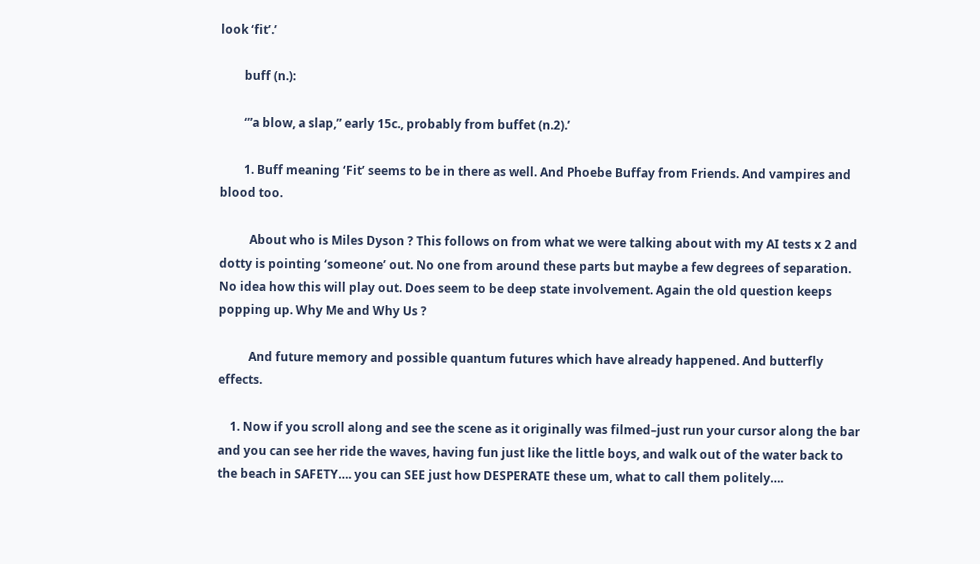look ‘fit’.’

        buff (n.):

        ‘”a blow, a slap,” early 15c., probably from buffet (n.2).’

        1. Buff meaning ‘Fit’ seems to be in there as well. And Phoebe Buffay from Friends. And vampires and blood too.

          About who is Miles Dyson ? This follows on from what we were talking about with my AI tests x 2 and dotty is pointing ‘someone’ out. No one from around these parts but maybe a few degrees of separation. No idea how this will play out. Does seem to be deep state involvement. Again the old question keeps popping up. Why Me and Why Us ?

          And future memory and possible quantum futures which have already happened. And butterfly effects.

    1. Now if you scroll along and see the scene as it originally was filmed–just run your cursor along the bar and you can see her ride the waves, having fun just like the little boys, and walk out of the water back to the beach in SAFETY…. you can SEE just how DESPERATE these um, what to call them politely….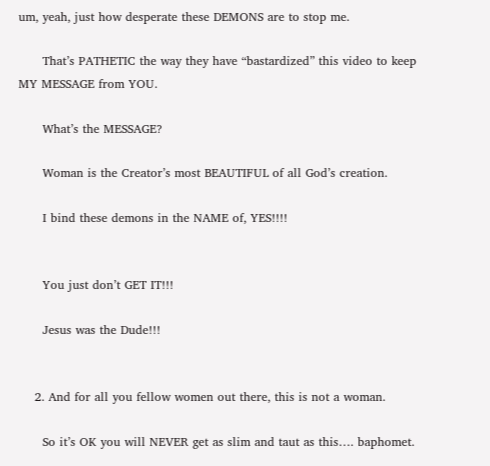um, yeah, just how desperate these DEMONS are to stop me.

      That’s PATHETIC the way they have “bastardized” this video to keep MY MESSAGE from YOU.

      What’s the MESSAGE?

      Woman is the Creator’s most BEAUTIFUL of all God’s creation.

      I bind these demons in the NAME of, YES!!!!


      You just don’t GET IT!!!

      Jesus was the Dude!!!


    2. And for all you fellow women out there, this is not a woman.

      So it’s OK you will NEVER get as slim and taut as this…. baphomet.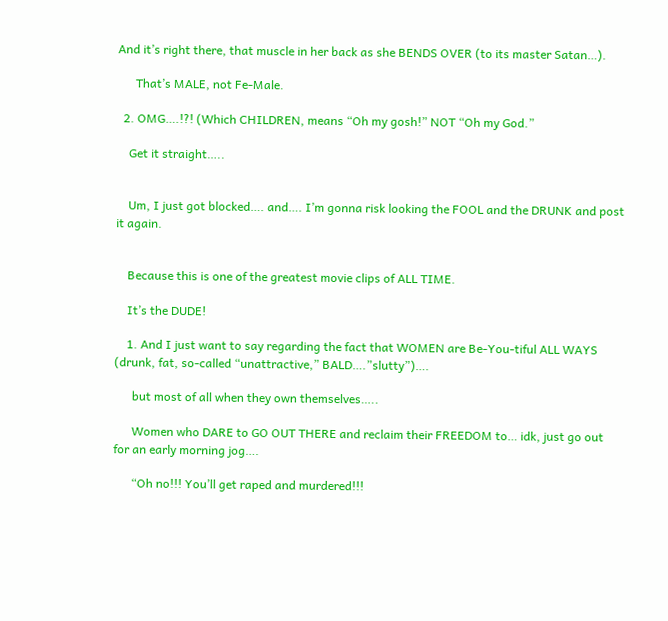And it’s right there, that muscle in her back as she BENDS OVER (to its master Satan…).

      That’s MALE, not Fe-Male.

  2. OMG….!?! (Which CHILDREN, means “Oh my gosh!” NOT “Oh my God.”

    Get it straight…..


    Um, I just got blocked…. and…. I’m gonna risk looking the FOOL and the DRUNK and post it again.


    Because this is one of the greatest movie clips of ALL TIME.

    It’s the DUDE!

    1. And I just want to say regarding the fact that WOMEN are Be-You-tiful ALL WAYS (drunk, fat, so-called “unattractive,” BALD….”slutty”)….

      but most of all when they own themselves…..

      Women who DARE to GO OUT THERE and reclaim their FREEDOM to… idk, just go out for an early morning jog….

      “Oh no!!! You’ll get raped and murdered!!!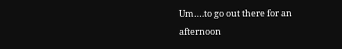Um….to go out there for an afternoon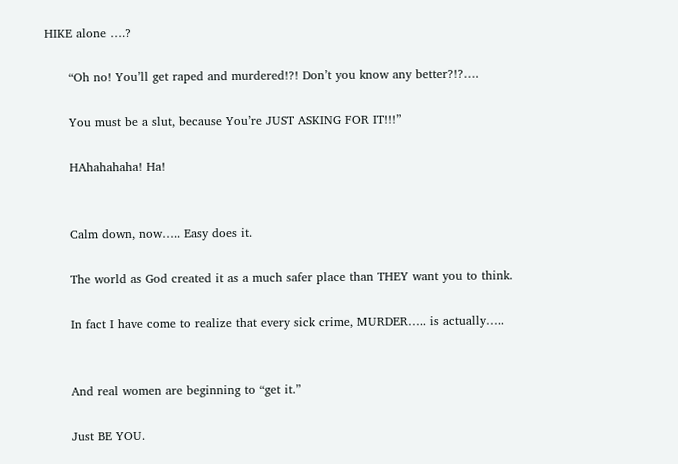HIKE alone ….?

      “Oh no! You’ll get raped and murdered!?! Don’t you know any better?!?….

      You must be a slut, because You’re JUST ASKING FOR IT!!!”

      HAhahahaha! Ha!


      Calm down, now….. Easy does it.

      The world as God created it as a much safer place than THEY want you to think.

      In fact I have come to realize that every sick crime, MURDER….. is actually…..


      And real women are beginning to “get it.”

      Just BE YOU.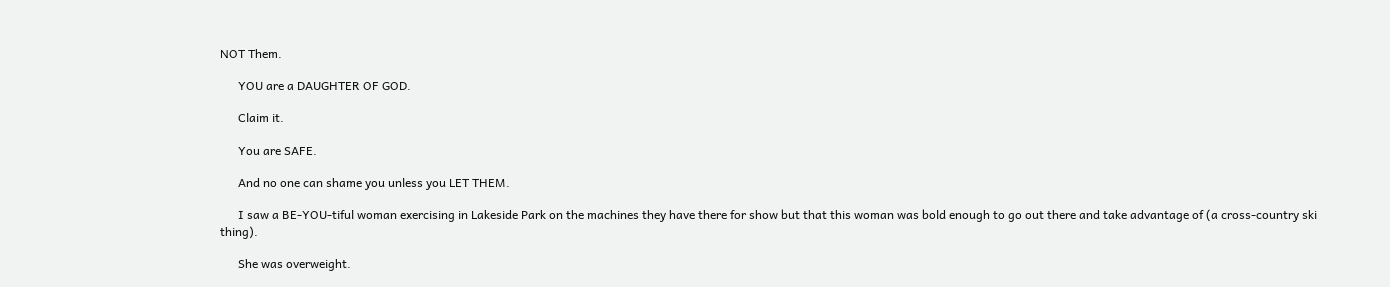NOT Them.

      YOU are a DAUGHTER OF GOD.

      Claim it.

      You are SAFE.

      And no one can shame you unless you LET THEM.

      I saw a BE-YOU-tiful woman exercising in Lakeside Park on the machines they have there for show but that this woman was bold enough to go out there and take advantage of (a cross-country ski thing).

      She was overweight.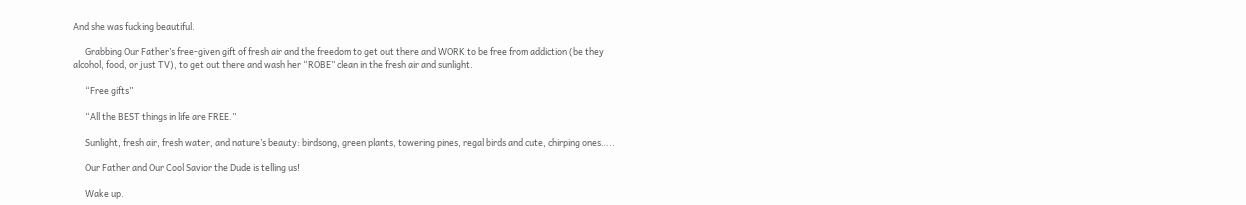And she was fucking beautiful.

      Grabbing Our Father’s free-given gift of fresh air and the freedom to get out there and WORK to be free from addiction (be they alcohol, food, or just TV), to get out there and wash her “ROBE” clean in the fresh air and sunlight.

      “Free gifts”

      “All the BEST things in life are FREE.”

      Sunlight, fresh air, fresh water, and nature’s beauty: birdsong, green plants, towering pines, regal birds and cute, chirping ones…..

      Our Father and Our Cool Savior the Dude is telling us!

      Wake up.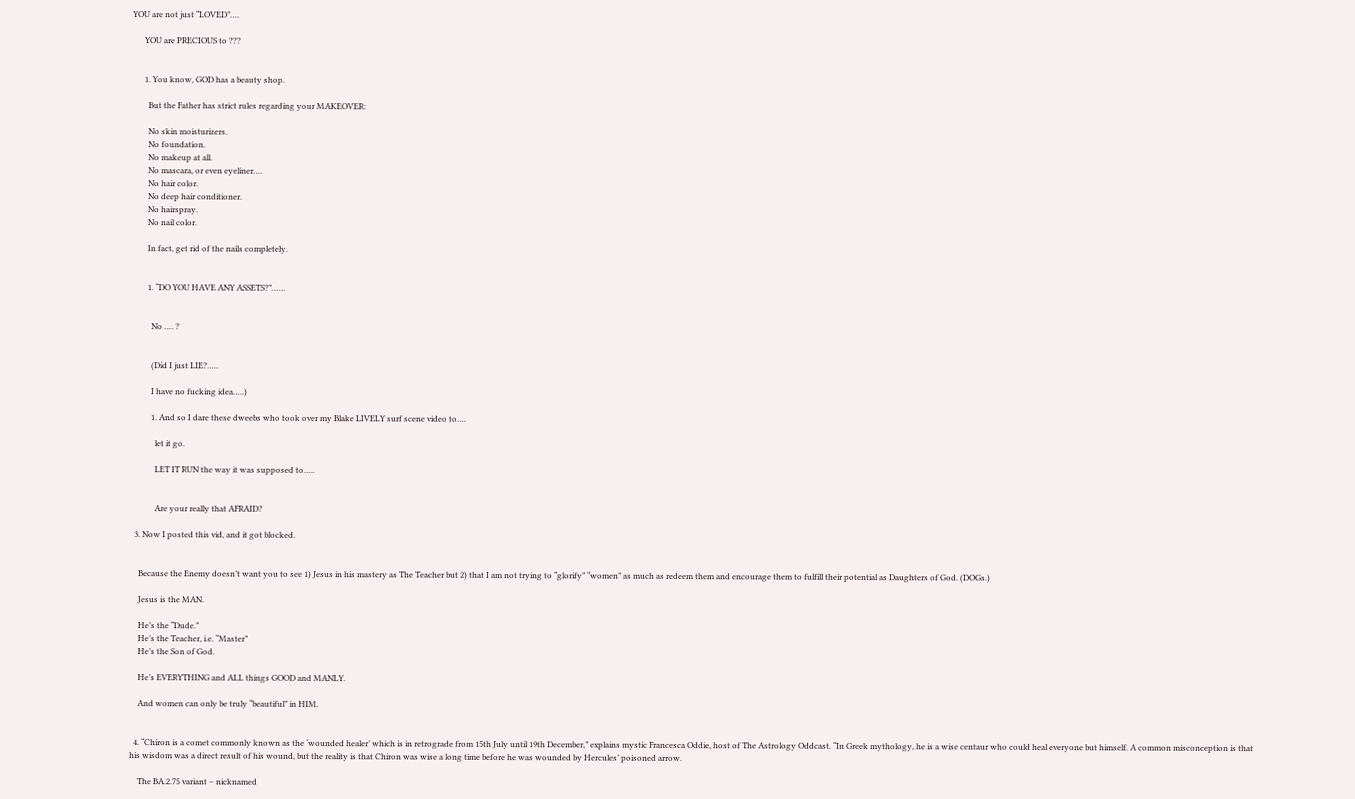YOU are not just “LOVED”….

      YOU are PRECIOUS to ???


      1. You know, GOD has a beauty shop.

        But the Father has strict rules regarding your MAKEOVER:

        No skin moisturizers.
        No foundation.
        No makeup at all.
        No mascara, or even eyeliner….
        No hair color.
        No deep hair conditioner.
        No hairspray.
        No nail color.

        In fact, get rid of the nails completely.


        1. “DO YOU HAVE ANY ASSETS?”……


          No …. ?


          (Did I just LIE?…..

          I have no fucking idea…..)

          1. And so I dare these dweebs who took over my Blake LIVELY surf scene video to….

            let it go.

            LET IT RUN the way it was supposed to…..


            Are your really that AFRAID?

  3. Now I posted this vid, and it got blocked.


    Because the Enemy doesn’t want you to see 1) Jesus in his mastery as The Teacher but 2) that I am not trying to “glorify” “women” as much as redeem them and encourage them to fulfill their potential as Daughters of God. (DOGs.)

    Jesus is the MAN.

    He’s the “Dude.”
    He’s the Teacher, i.e. “Master”
    He’s the Son of God.

    He’s EVERYTHING and ALL things GOOD and MANLY.

    And women can only be truly “beautiful” in HIM.


  4. “Chiron is a comet commonly known as the ‘wounded healer’ which is in retrograde from 15th July until 19th December,” explains mystic Francesca Oddie, host of The Astrology Oddcast. “In Greek mythology, he is a wise centaur who could heal everyone but himself. A common misconception is that his wisdom was a direct result of his wound, but the reality is that Chiron was wise a long time before he was wounded by Hercules’ poisoned arrow.

    The BA.2.75 variant – nicknamed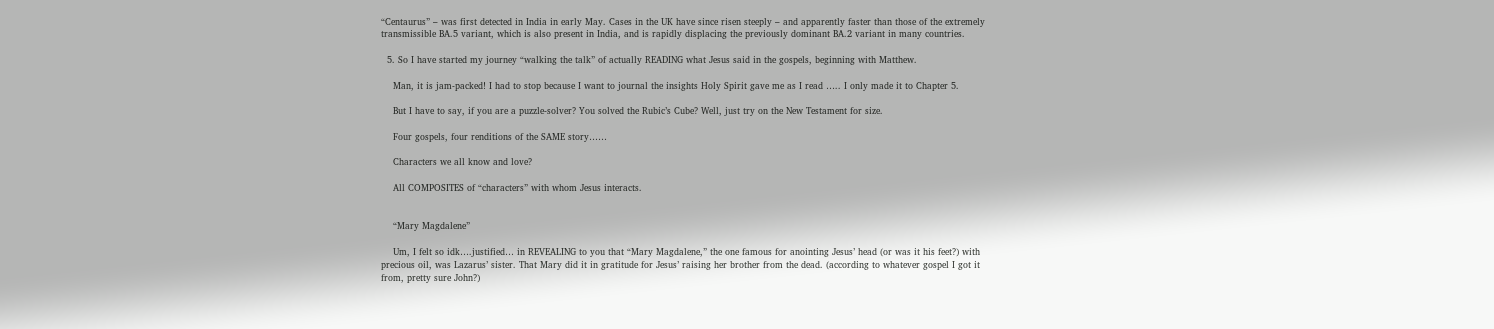“Centaurus” – was first detected in India in early May. Cases in the UK have since risen steeply – and apparently faster than those of the extremely transmissible BA.5 variant, which is also present in India, and is rapidly displacing the previously dominant BA.2 variant in many countries.

  5. So I have started my journey “walking the talk” of actually READING what Jesus said in the gospels, beginning with Matthew.

    Man, it is jam-packed! I had to stop because I want to journal the insights Holy Spirit gave me as I read ….. I only made it to Chapter 5.

    But I have to say, if you are a puzzle-solver? You solved the Rubic’s Cube? Well, just try on the New Testament for size.

    Four gospels, four renditions of the SAME story……

    Characters we all know and love?

    All COMPOSITES of “characters” with whom Jesus interacts.


    “Mary Magdalene”

    Um, I felt so idk….justified… in REVEALING to you that “Mary Magdalene,” the one famous for anointing Jesus’ head (or was it his feet?) with precious oil, was Lazarus’ sister. That Mary did it in gratitude for Jesus’ raising her brother from the dead. (according to whatever gospel I got it from, pretty sure John?)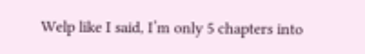Welp like I said, I’m only 5 chapters into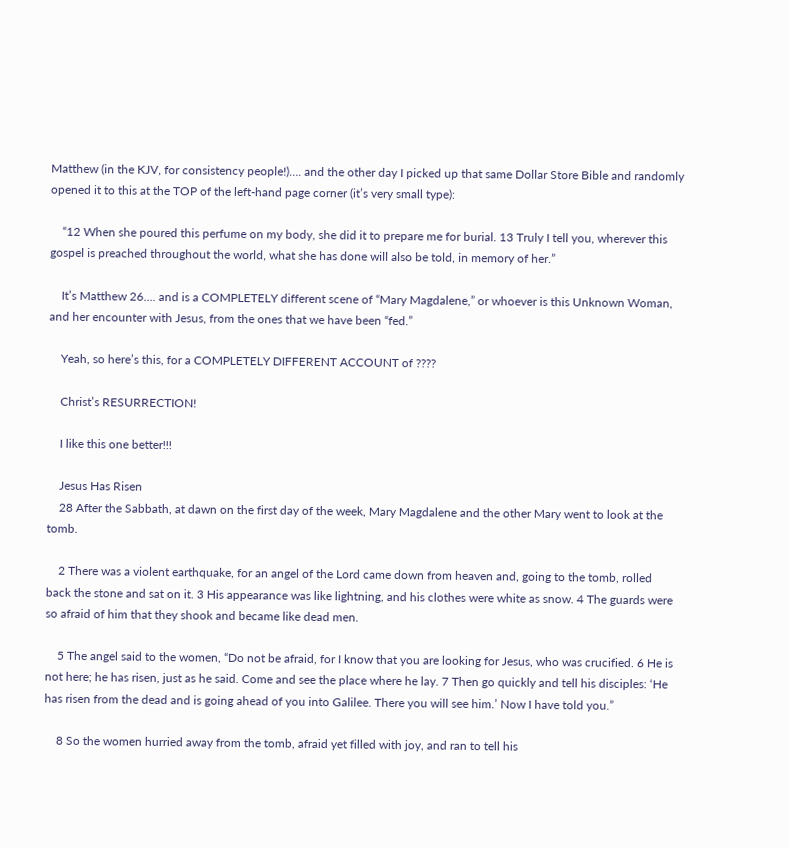Matthew (in the KJV, for consistency people!)…. and the other day I picked up that same Dollar Store Bible and randomly opened it to this at the TOP of the left-hand page corner (it’s very small type):

    “12 When she poured this perfume on my body, she did it to prepare me for burial. 13 Truly I tell you, wherever this gospel is preached throughout the world, what she has done will also be told, in memory of her.”

    It’s Matthew 26…. and is a COMPLETELY different scene of “Mary Magdalene,” or whoever is this Unknown Woman, and her encounter with Jesus, from the ones that we have been “fed.”

    Yeah, so here’s this, for a COMPLETELY DIFFERENT ACCOUNT of ????

    Christ’s RESURRECTION!

    I like this one better!!!

    Jesus Has Risen
    28 After the Sabbath, at dawn on the first day of the week, Mary Magdalene and the other Mary went to look at the tomb.

    2 There was a violent earthquake, for an angel of the Lord came down from heaven and, going to the tomb, rolled back the stone and sat on it. 3 His appearance was like lightning, and his clothes were white as snow. 4 The guards were so afraid of him that they shook and became like dead men.

    5 The angel said to the women, “Do not be afraid, for I know that you are looking for Jesus, who was crucified. 6 He is not here; he has risen, just as he said. Come and see the place where he lay. 7 Then go quickly and tell his disciples: ‘He has risen from the dead and is going ahead of you into Galilee. There you will see him.’ Now I have told you.”

    8 So the women hurried away from the tomb, afraid yet filled with joy, and ran to tell his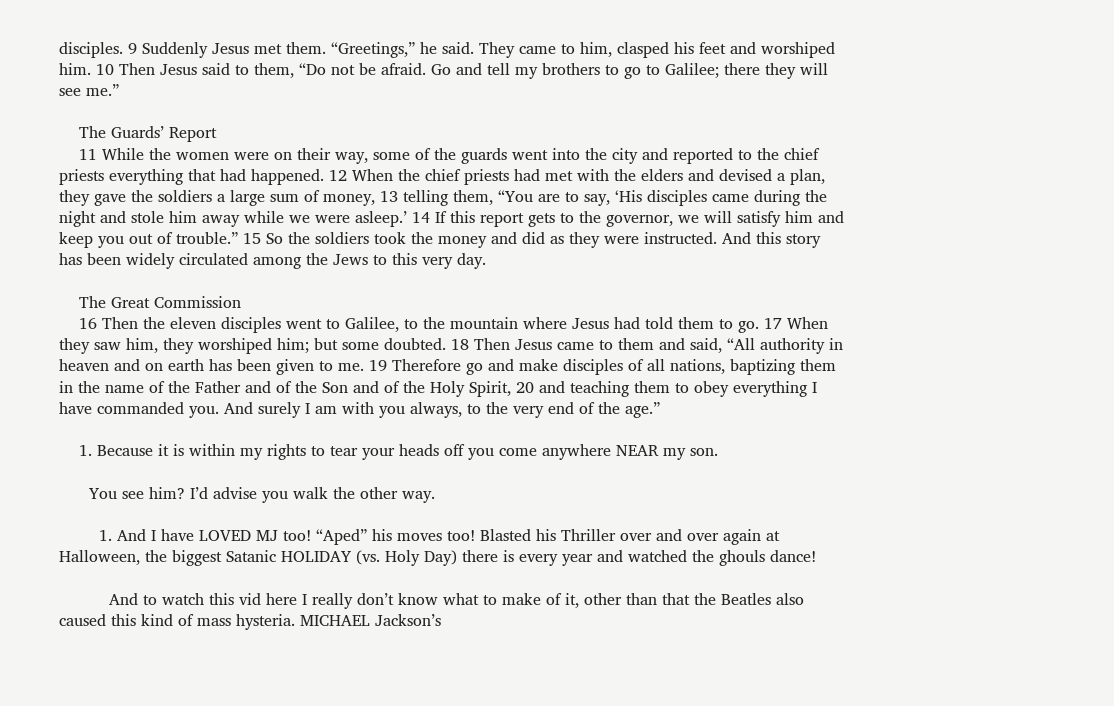disciples. 9 Suddenly Jesus met them. “Greetings,” he said. They came to him, clasped his feet and worshiped him. 10 Then Jesus said to them, “Do not be afraid. Go and tell my brothers to go to Galilee; there they will see me.”

    The Guards’ Report
    11 While the women were on their way, some of the guards went into the city and reported to the chief priests everything that had happened. 12 When the chief priests had met with the elders and devised a plan, they gave the soldiers a large sum of money, 13 telling them, “You are to say, ‘His disciples came during the night and stole him away while we were asleep.’ 14 If this report gets to the governor, we will satisfy him and keep you out of trouble.” 15 So the soldiers took the money and did as they were instructed. And this story has been widely circulated among the Jews to this very day.

    The Great Commission
    16 Then the eleven disciples went to Galilee, to the mountain where Jesus had told them to go. 17 When they saw him, they worshiped him; but some doubted. 18 Then Jesus came to them and said, “All authority in heaven and on earth has been given to me. 19 Therefore go and make disciples of all nations, baptizing them in the name of the Father and of the Son and of the Holy Spirit, 20 and teaching them to obey everything I have commanded you. And surely I am with you always, to the very end of the age.”

    1. Because it is within my rights to tear your heads off you come anywhere NEAR my son.

      You see him? I’d advise you walk the other way.

        1. And I have LOVED MJ too! “Aped” his moves too! Blasted his Thriller over and over again at Halloween, the biggest Satanic HOLIDAY (vs. Holy Day) there is every year and watched the ghouls dance!

          And to watch this vid here I really don’t know what to make of it, other than that the Beatles also caused this kind of mass hysteria. MICHAEL Jackson’s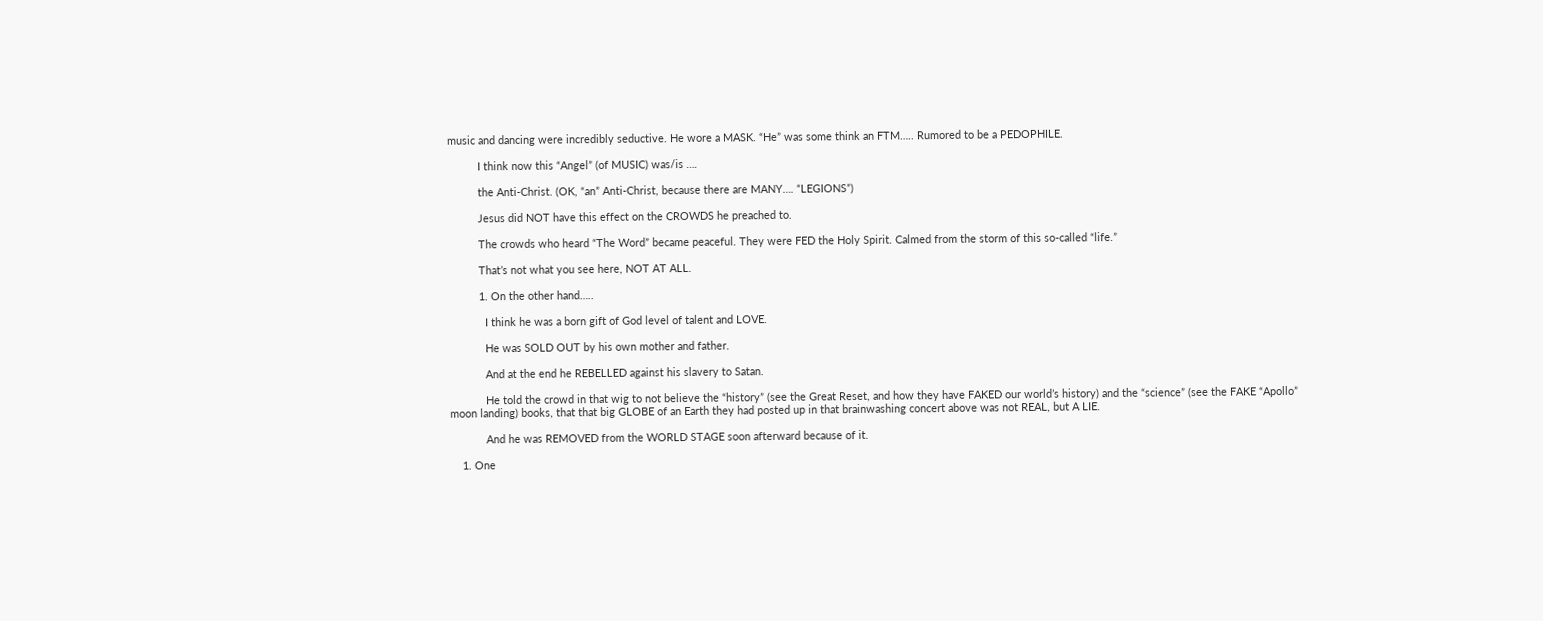music and dancing were incredibly seductive. He wore a MASK. “He” was some think an FTM….. Rumored to be a PEDOPHILE.

          I think now this “Angel” (of MUSIC) was/is ….

          the Anti-Christ. (OK, “an” Anti-Christ, because there are MANY…. “LEGIONS”)

          Jesus did NOT have this effect on the CROWDS he preached to.

          The crowds who heard “The Word” became peaceful. They were FED the Holy Spirit. Calmed from the storm of this so-called “life.”

          That’s not what you see here, NOT AT ALL.

          1. On the other hand…..

            I think he was a born gift of God level of talent and LOVE.

            He was SOLD OUT by his own mother and father.

            And at the end he REBELLED against his slavery to Satan.

            He told the crowd in that wig to not believe the “history” (see the Great Reset, and how they have FAKED our world’s history) and the “science” (see the FAKE “Apollo” moon landing) books, that that big GLOBE of an Earth they had posted up in that brainwashing concert above was not REAL, but A LIE.

            And he was REMOVED from the WORLD STAGE soon afterward because of it.

    1. One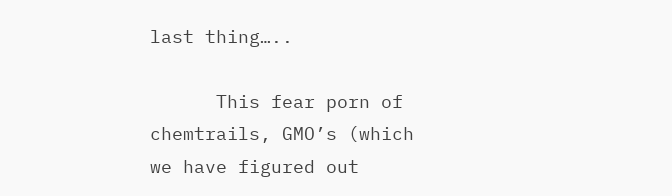last thing…..

      This fear porn of chemtrails, GMO’s (which we have figured out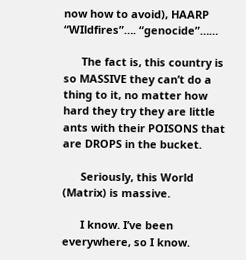now how to avoid), HAARP “WIldfires”…. “genocide”……

      The fact is, this country is so MASSIVE they can’t do a thing to it, no matter how hard they try they are little ants with their POISONS that are DROPS in the bucket.

      Seriously, this World (Matrix) is massive.

      I know. I’ve been everywhere, so I know.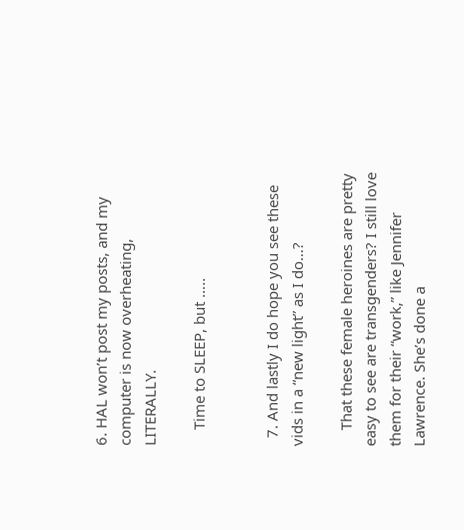6. HAL won’t post my posts, and my computer is now overheating, LITERALLY.

    Time to SLEEP, but …..


  7. And lastly I do hope you see these vids in a “new light” as I do…?

    That these female heroines are pretty easy to see are transgenders? I still love them for their “work,” like Jennifer Lawrence. She’s done a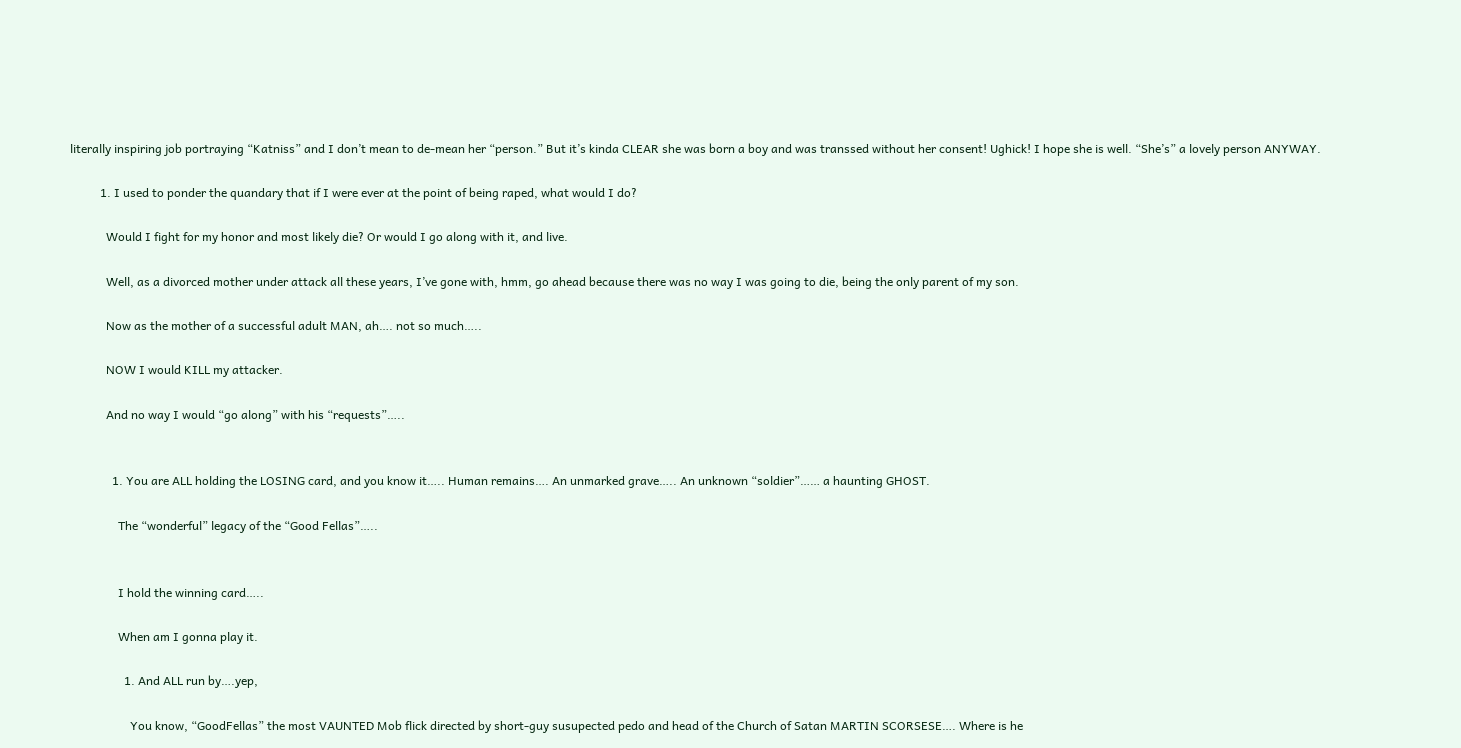literally inspiring job portraying “Katniss” and I don’t mean to de-mean her “person.” But it’s kinda CLEAR she was born a boy and was transsed without her consent! Ughick! I hope she is well. “She’s” a lovely person ANYWAY.

          1. I used to ponder the quandary that if I were ever at the point of being raped, what would I do?

            Would I fight for my honor and most likely die? Or would I go along with it, and live.

            Well, as a divorced mother under attack all these years, I’ve gone with, hmm, go ahead because there was no way I was going to die, being the only parent of my son.

            Now as the mother of a successful adult MAN, ah…. not so much…..

            NOW I would KILL my attacker.

            And no way I would “go along” with his “requests”…..


              1. You are ALL holding the LOSING card, and you know it….. Human remains…. An unmarked grave….. An unknown “soldier”…… a haunting GHOST.

                The “wonderful” legacy of the “Good Fellas”…..


                I hold the winning card…..

                When am I gonna play it.

                  1. And ALL run by….yep,

                    You know, “GoodFellas” the most VAUNTED Mob flick directed by short-guy susupected pedo and head of the Church of Satan MARTIN SCORSESE…. Where is he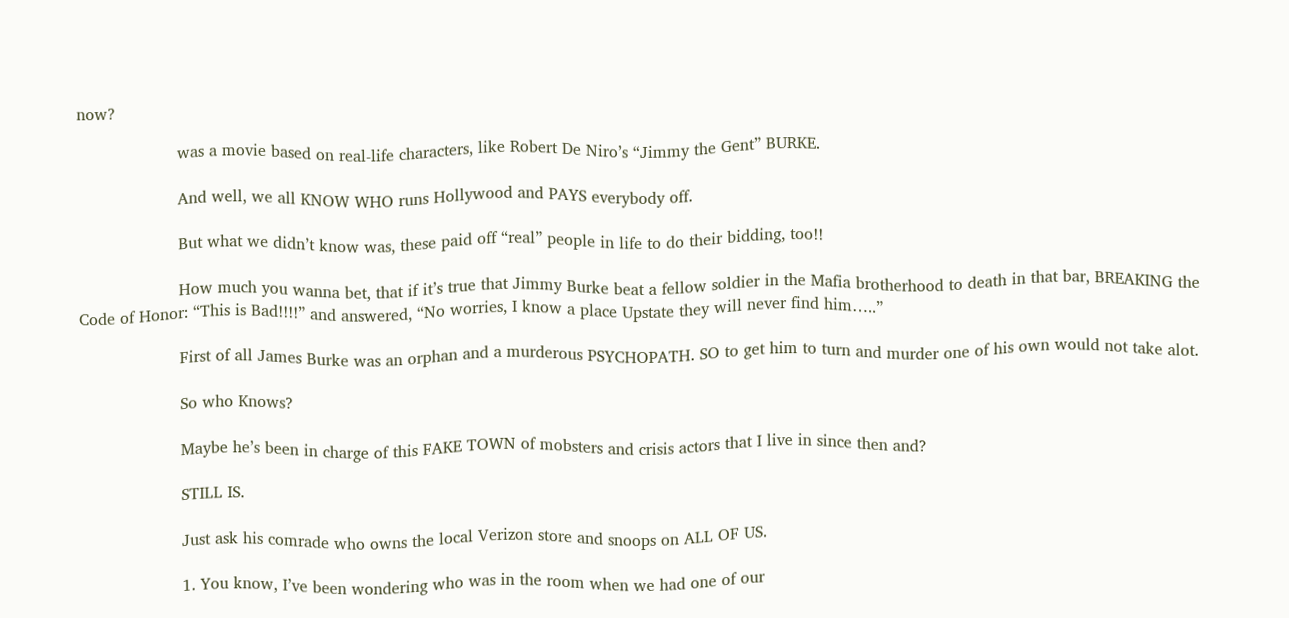now?

                    was a movie based on real-life characters, like Robert De Niro’s “Jimmy the Gent” BURKE.

                    And well, we all KNOW WHO runs Hollywood and PAYS everybody off.

                    But what we didn’t know was, these paid off “real” people in life to do their bidding, too!!

                    How much you wanna bet, that if it’s true that Jimmy Burke beat a fellow soldier in the Mafia brotherhood to death in that bar, BREAKING the Code of Honor: “This is Bad!!!!” and answered, “No worries, I know a place Upstate they will never find him…..”

                    First of all James Burke was an orphan and a murderous PSYCHOPATH. SO to get him to turn and murder one of his own would not take alot.

                    So who Knows?

                    Maybe he’s been in charge of this FAKE TOWN of mobsters and crisis actors that I live in since then and?

                    STILL IS.

                    Just ask his comrade who owns the local Verizon store and snoops on ALL OF US.

                    1. You know, I’ve been wondering who was in the room when we had one of our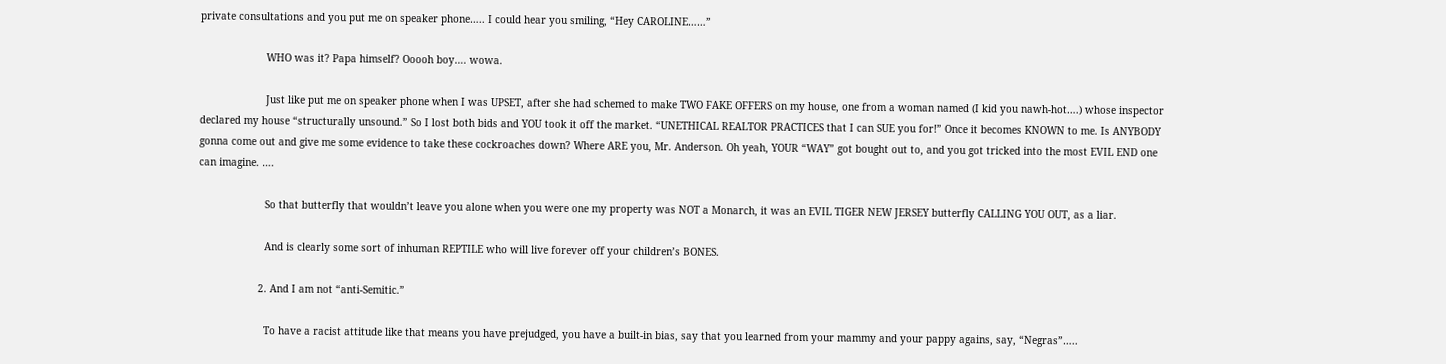private consultations and you put me on speaker phone….. I could hear you smiling, “Hey CAROLINE……”

                      WHO was it? Papa himself? Ooooh boy…. wowa.

                      Just like put me on speaker phone when I was UPSET, after she had schemed to make TWO FAKE OFFERS on my house, one from a woman named (I kid you nawh-hot….) whose inspector declared my house “structurally unsound.” So I lost both bids and YOU took it off the market. “UNETHICAL REALTOR PRACTICES that I can SUE you for!” Once it becomes KNOWN to me. Is ANYBODY gonna come out and give me some evidence to take these cockroaches down? Where ARE you, Mr. Anderson. Oh yeah, YOUR “WAY” got bought out to, and you got tricked into the most EVIL END one can imagine. ….

                      So that butterfly that wouldn’t leave you alone when you were one my property was NOT a Monarch, it was an EVIL TIGER NEW JERSEY butterfly CALLING YOU OUT, as a liar.

                      And is clearly some sort of inhuman REPTILE who will live forever off your children’s BONES.

                    2. And I am not “anti-Semitic.”

                      To have a racist attitude like that means you have prejudged, you have a built-in bias, say that you learned from your mammy and your pappy agains, say, “Negras”…..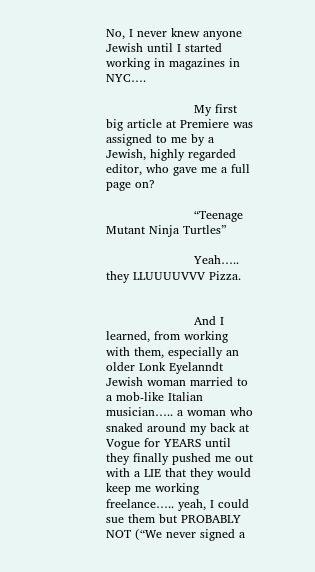No, I never knew anyone Jewish until I started working in magazines in NYC….

                      My first big article at Premiere was assigned to me by a Jewish, highly regarded editor, who gave me a full page on?

                      “Teenage Mutant Ninja Turtles”

                      Yeah….. they LLUUUUVVV Pizza.


                      And I learned, from working with them, especially an older Lonk Eyelanndt Jewish woman married to a mob-like Italian musician….. a woman who snaked around my back at Vogue for YEARS until they finally pushed me out with a LIE that they would keep me working freelance….. yeah, I could sue them but PROBABLY NOT (“We never signed a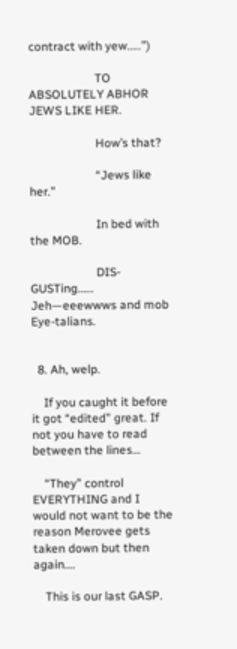contract with yew…..”)

                      TO ABSOLUTELY ABHOR JEWS LIKE HER.

                      How’s that?

                      “Jews like her.”

                      In bed with the MOB.

                      DIS-GUSTing…… Jeh—eeewwws and mob Eye-talians.


  8. Ah, welp.

    If you caught it before it got “edited” great. If not you have to read between the lines…

    “They” control EVERYTHING and I would not want to be the reason Merovee gets taken down but then again….

    This is our last GASP.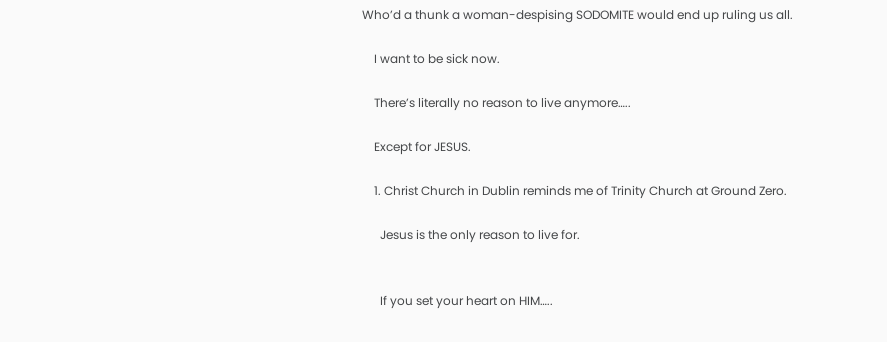Who’d a thunk a woman-despising SODOMITE would end up ruling us all.

    I want to be sick now.

    There’s literally no reason to live anymore…..

    Except for JESUS.

    1. Christ Church in Dublin reminds me of Trinity Church at Ground Zero.

      Jesus is the only reason to live for.


      If you set your heart on HIM…..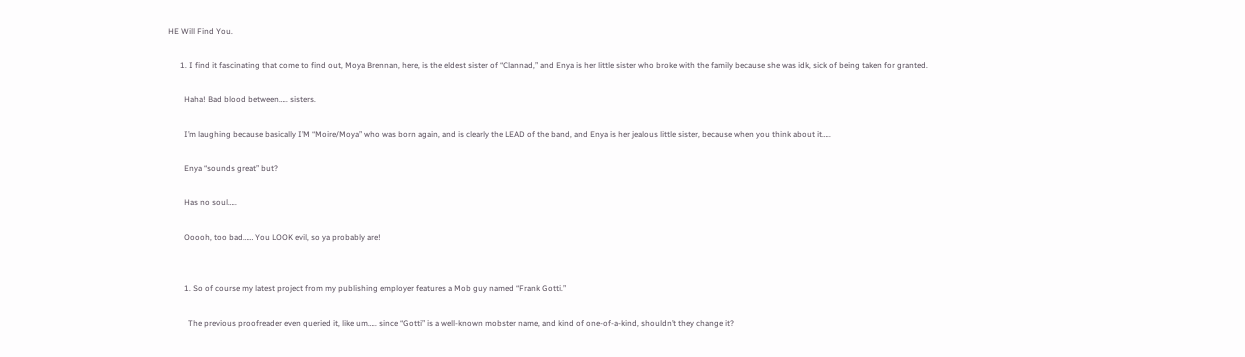HE Will Find You.

      1. I find it fascinating that come to find out, Moya Brennan, here, is the eldest sister of “Clannad,” and Enya is her little sister who broke with the family because she was idk, sick of being taken for granted.

        Haha! Bad blood between….. sisters.

        I’m laughing because basically I’M “Moire/Moya” who was born again, and is clearly the LEAD of the band, and Enya is her jealous little sister, because when you think about it…..

        Enya “sounds great” but?

        Has no soul…..

        Ooooh, too bad…… You LOOK evil, so ya probably are!


        1. So of course my latest project from my publishing employer features a Mob guy named “Frank Gotti.”

          The previous proofreader even queried it, like um….. since “Gotti” is a well-known mobster name, and kind of one-of-a-kind, shouldn’t they change it?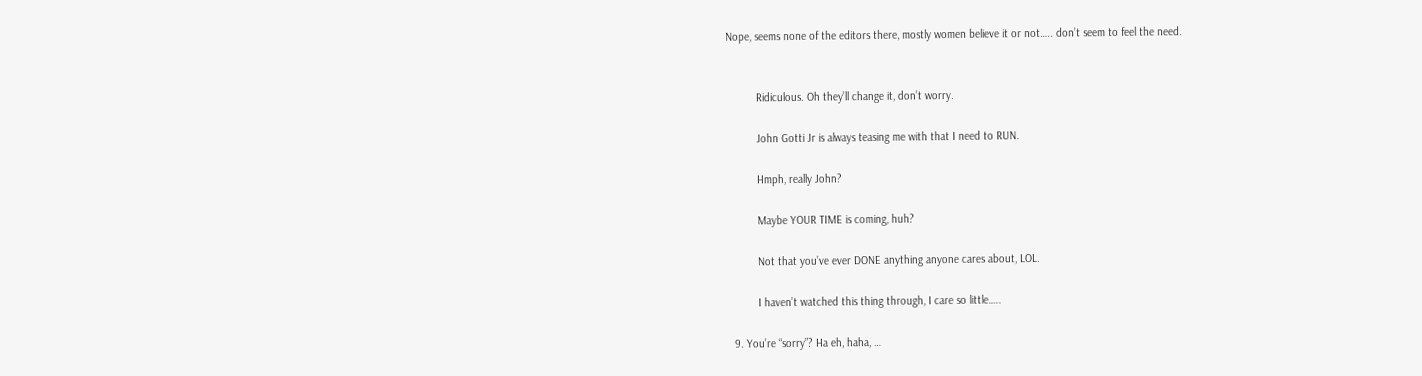Nope, seems none of the editors there, mostly women believe it or not….. don’t seem to feel the need.


          Ridiculous. Oh they’ll change it, don’t worry.

          John Gotti Jr is always teasing me with that I need to RUN.

          Hmph, really John?

          Maybe YOUR TIME is coming, huh?

          Not that you’ve ever DONE anything anyone cares about, LOL.

          I haven’t watched this thing through, I care so little…..

  9. You’re “sorry”? Ha eh, haha, …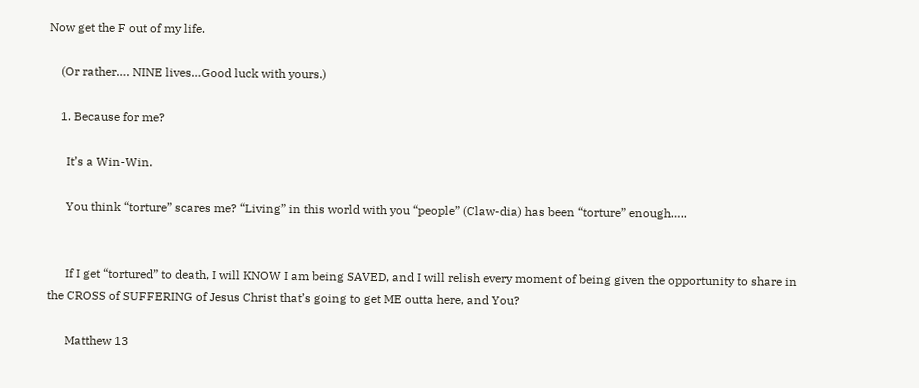Now get the F out of my life.

    (Or rather…. NINE lives…Good luck with yours.)

    1. Because for me?

      It’s a Win-Win.

      You think “torture” scares me? “Living” in this world with you “people” (Claw-dia) has been “torture” enough…..


      If I get “tortured” to death, I will KNOW I am being SAVED, and I will relish every moment of being given the opportunity to share in the CROSS of SUFFERING of Jesus Christ that’s going to get ME outta here, and You?

      Matthew 13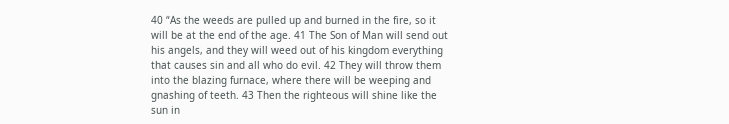40 “As the weeds are pulled up and burned in the fire, so it will be at the end of the age. 41 The Son of Man will send out his angels, and they will weed out of his kingdom everything that causes sin and all who do evil. 42 They will throw them into the blazing furnace, where there will be weeping and gnashing of teeth. 43 Then the righteous will shine like the sun in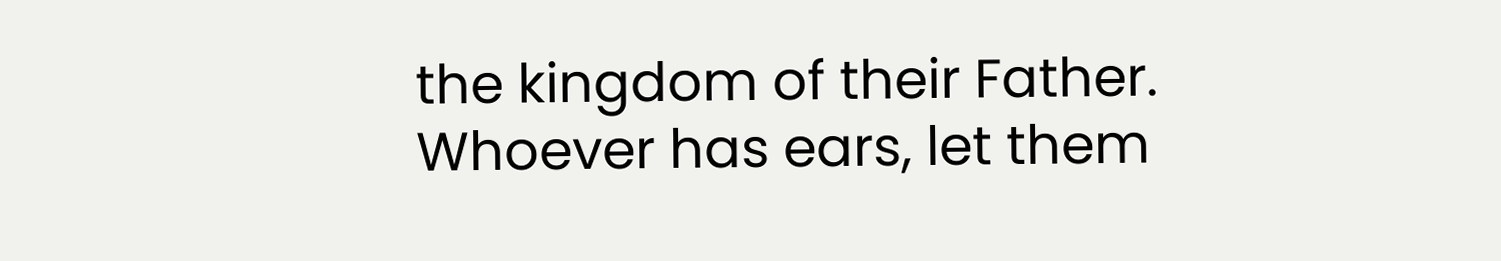the kingdom of their Father. Whoever has ears, let them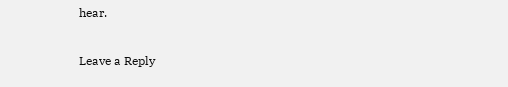hear.

Leave a Reply